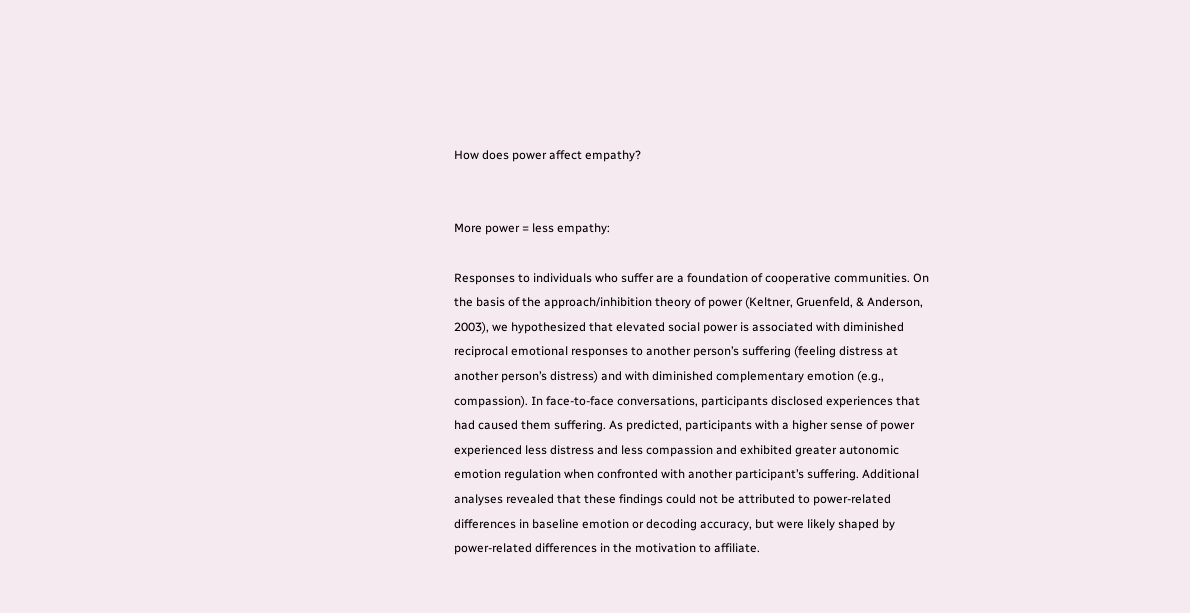How does power affect empathy?


More power = less empathy:

Responses to individuals who suffer are a foundation of cooperative communities. On the basis of the approach/inhibition theory of power (Keltner, Gruenfeld, & Anderson, 2003), we hypothesized that elevated social power is associated with diminished reciprocal emotional responses to another person’s suffering (feeling distress at another person’s distress) and with diminished complementary emotion (e.g., compassion). In face-to-face conversations, participants disclosed experiences that had caused them suffering. As predicted, participants with a higher sense of power experienced less distress and less compassion and exhibited greater autonomic emotion regulation when confronted with another participant’s suffering. Additional analyses revealed that these findings could not be attributed to power-related differences in baseline emotion or decoding accuracy, but were likely shaped by power-related differences in the motivation to affiliate.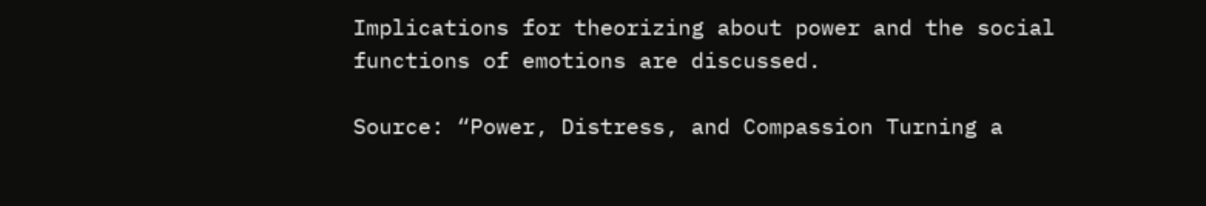Implications for theorizing about power and the social functions of emotions are discussed.

Source: “Power, Distress, and Compassion Turning a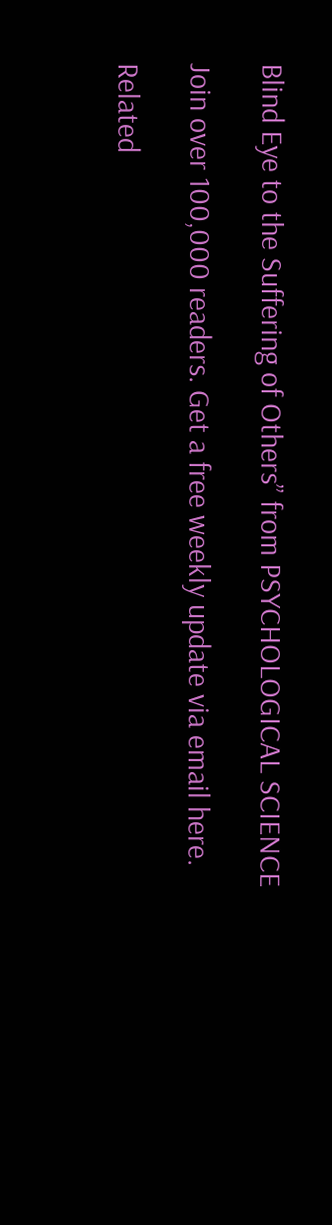Blind Eye to the Suffering of Others” from PSYCHOLOGICAL SCIENCE

Join over 100,000 readers. Get a free weekly update via email here.

Related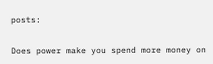posts:

Does power make you spend more money on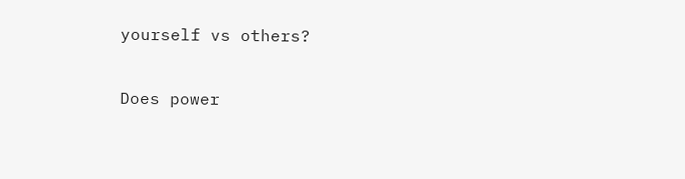yourself vs others?

Does power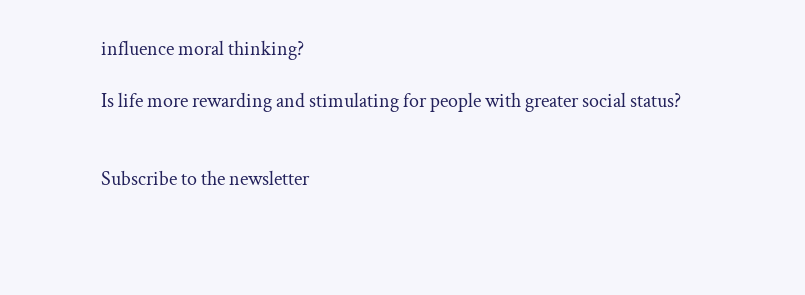influence moral thinking?

Is life more rewarding and stimulating for people with greater social status?


Subscribe to the newsletter